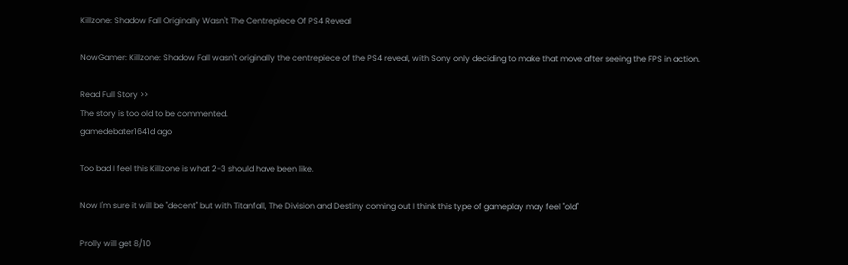Killzone: Shadow Fall Originally Wasn't The Centrepiece Of PS4 Reveal

NowGamer: Killzone: Shadow Fall wasn't originally the centrepiece of the PS4 reveal, with Sony only deciding to make that move after seeing the FPS in action.

Read Full Story >>
The story is too old to be commented.
gamedebater1641d ago

Too bad I feel this Killzone is what 2-3 should have been like.

Now I'm sure it will be "decent" but with Titanfall, The Division and Destiny coming out I think this type of gameplay may feel "old"

Prolly will get 8/10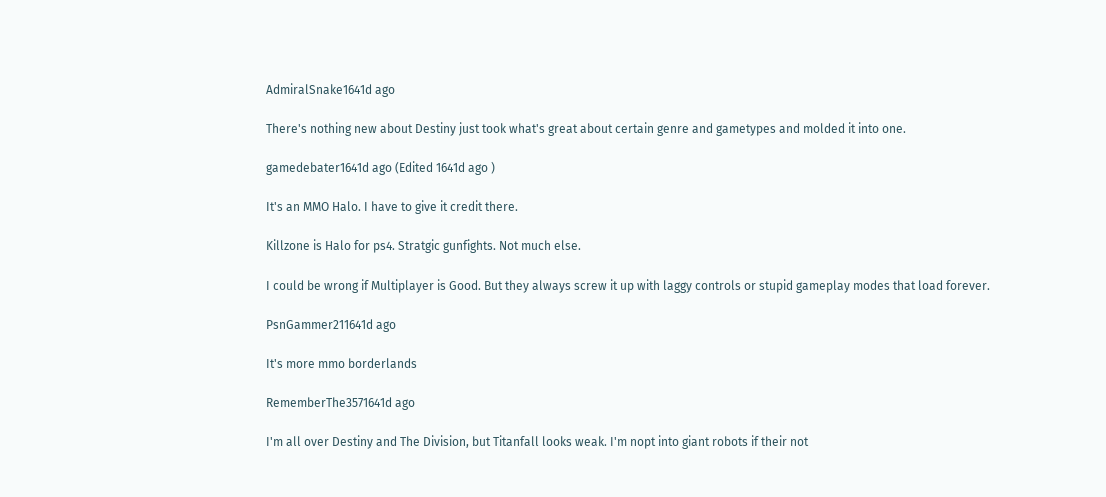AdmiralSnake1641d ago

There's nothing new about Destiny just took what's great about certain genre and gametypes and molded it into one.

gamedebater1641d ago (Edited 1641d ago )

It's an MMO Halo. I have to give it credit there.

Killzone is Halo for ps4. Stratgic gunfights. Not much else.

I could be wrong if Multiplayer is Good. But they always screw it up with laggy controls or stupid gameplay modes that load forever.

PsnGammer211641d ago

It's more mmo borderlands

RememberThe3571641d ago

I'm all over Destiny and The Division, but Titanfall looks weak. I'm nopt into giant robots if their not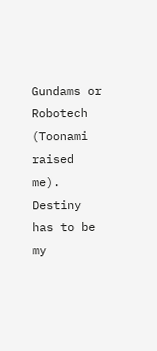Gundams or Robotech (Toonami raised me). Destiny has to be my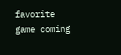favorite game coming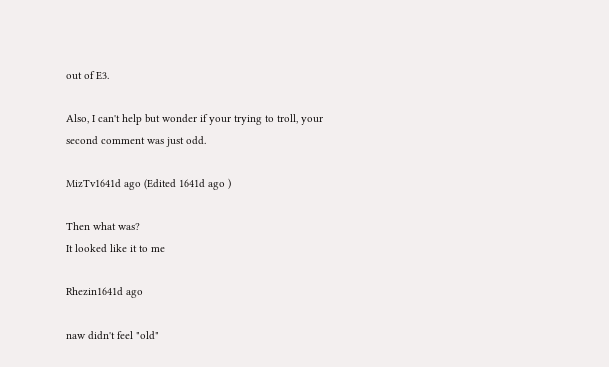out of E3.

Also, I can't help but wonder if your trying to troll, your second comment was just odd.

MizTv1641d ago (Edited 1641d ago )

Then what was?
It looked like it to me

Rhezin1641d ago

naw didn't feel "old"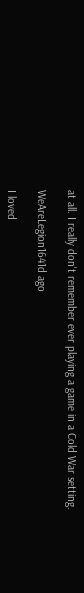at all. I really don't remember ever playing a game in a Cold War setting.

WeAreLegion1641d ago

I loved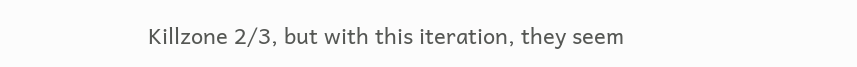Killzone 2/3, but with this iteration, they seem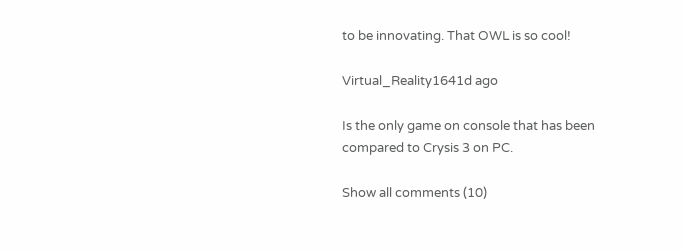to be innovating. That OWL is so cool!

Virtual_Reality1641d ago

Is the only game on console that has been compared to Crysis 3 on PC.

Show all comments (10)